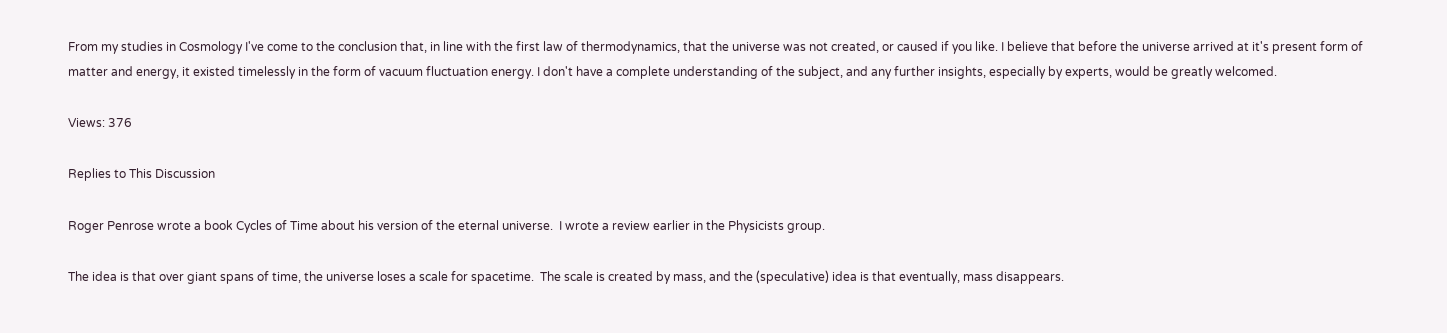From my studies in Cosmology I've come to the conclusion that, in line with the first law of thermodynamics, that the universe was not created, or caused if you like. I believe that before the universe arrived at it's present form of matter and energy, it existed timelessly in the form of vacuum fluctuation energy. I don't have a complete understanding of the subject, and any further insights, especially by experts, would be greatly welcomed.

Views: 376

Replies to This Discussion

Roger Penrose wrote a book Cycles of Time about his version of the eternal universe.  I wrote a review earlier in the Physicists group.

The idea is that over giant spans of time, the universe loses a scale for spacetime.  The scale is created by mass, and the (speculative) idea is that eventually, mass disappears.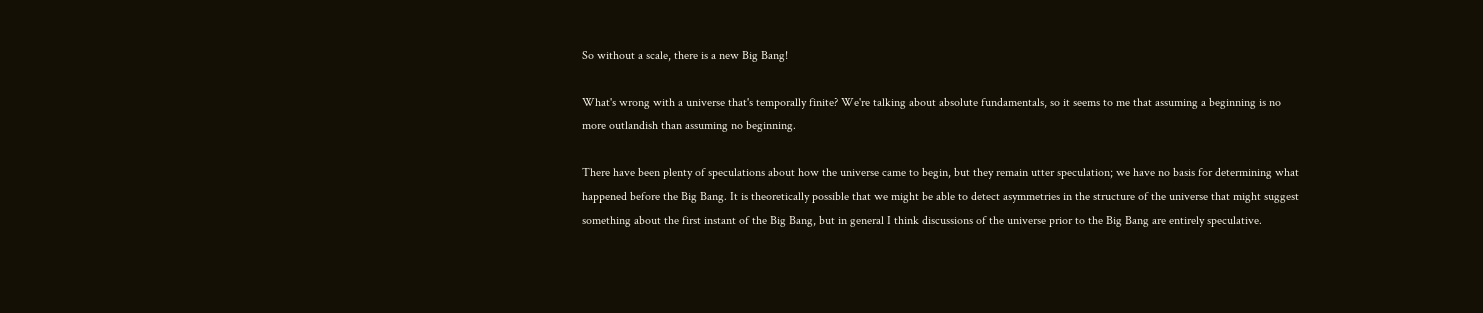So without a scale, there is a new Big Bang!

What's wrong with a universe that's temporally finite? We're talking about absolute fundamentals, so it seems to me that assuming a beginning is no more outlandish than assuming no beginning.

There have been plenty of speculations about how the universe came to begin, but they remain utter speculation; we have no basis for determining what happened before the Big Bang. It is theoretically possible that we might be able to detect asymmetries in the structure of the universe that might suggest something about the first instant of the Big Bang, but in general I think discussions of the universe prior to the Big Bang are entirely speculative.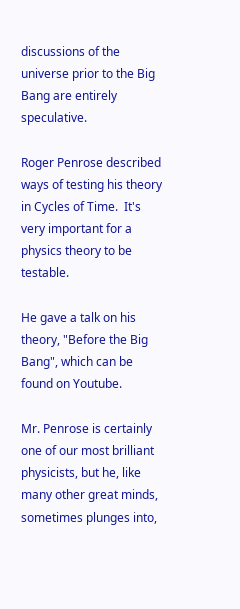discussions of the universe prior to the Big Bang are entirely speculative.

Roger Penrose described ways of testing his theory in Cycles of Time.  It's very important for a physics theory to be testable.

He gave a talk on his theory, "Before the Big Bang", which can be found on Youtube.

Mr. Penrose is certainly one of our most brilliant physicists, but he, like many other great minds, sometimes plunges into,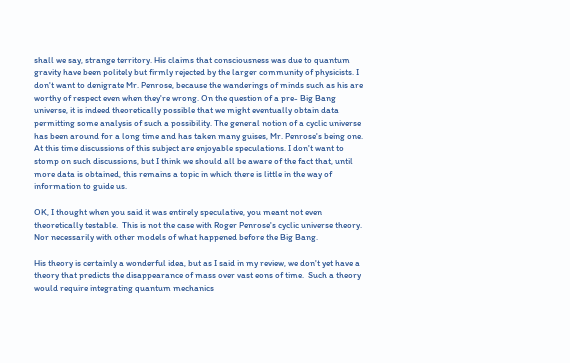shall we say, strange territory. His claims that consciousness was due to quantum gravity have been politely but firmly rejected by the larger community of physicists. I don't want to denigrate Mr. Penrose, because the wanderings of minds such as his are worthy of respect even when they're wrong. On the question of a pre- Big Bang universe, it is indeed theoretically possible that we might eventually obtain data permitting some analysis of such a possibility. The general notion of a cyclic universe has been around for a long time and has taken many guises, Mr. Penrose's being one. At this time discussions of this subject are enjoyable speculations. I don't want to stomp on such discussions, but I think we should all be aware of the fact that, until more data is obtained, this remains a topic in which there is little in the way of information to guide us.

OK, I thought when you said it was entirely speculative, you meant not even theoretically testable.  This is not the case with Roger Penrose's cyclic universe theory.  Nor necessarily with other models of what happened before the Big Bang.

His theory is certainly a wonderful idea, but as I said in my review, we don't yet have a theory that predicts the disappearance of mass over vast eons of time.  Such a theory would require integrating quantum mechanics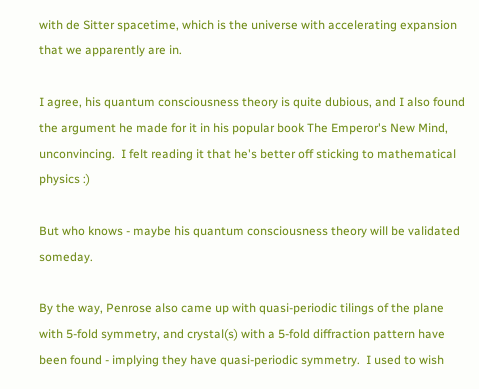with de Sitter spacetime, which is the universe with accelerating expansion that we apparently are in.

I agree, his quantum consciousness theory is quite dubious, and I also found the argument he made for it in his popular book The Emperor's New Mind, unconvincing.  I felt reading it that he's better off sticking to mathematical physics :)

But who knows - maybe his quantum consciousness theory will be validated someday.

By the way, Penrose also came up with quasi-periodic tilings of the plane with 5-fold symmetry, and crystal(s) with a 5-fold diffraction pattern have been found - implying they have quasi-periodic symmetry.  I used to wish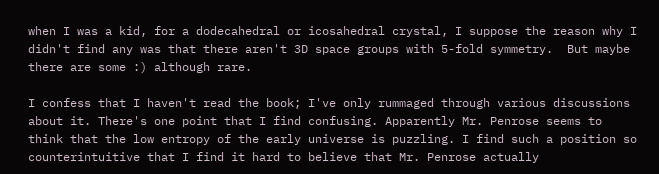when I was a kid, for a dodecahedral or icosahedral crystal, I suppose the reason why I didn't find any was that there aren't 3D space groups with 5-fold symmetry.  But maybe there are some :) although rare.

I confess that I haven't read the book; I've only rummaged through various discussions about it. There's one point that I find confusing. Apparently Mr. Penrose seems to think that the low entropy of the early universe is puzzling. I find such a position so counterintuitive that I find it hard to believe that Mr. Penrose actually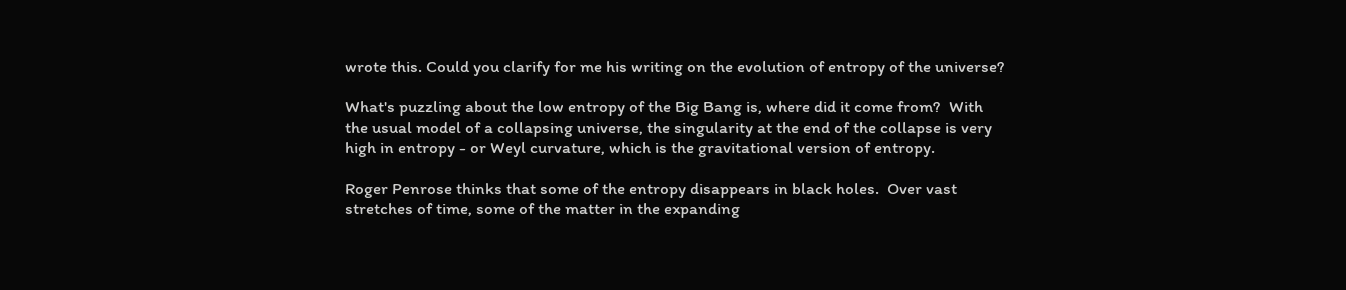wrote this. Could you clarify for me his writing on the evolution of entropy of the universe?

What's puzzling about the low entropy of the Big Bang is, where did it come from?  With the usual model of a collapsing universe, the singularity at the end of the collapse is very high in entropy - or Weyl curvature, which is the gravitational version of entropy.

Roger Penrose thinks that some of the entropy disappears in black holes.  Over vast stretches of time, some of the matter in the expanding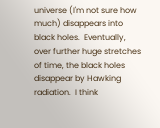universe (I'm not sure how much) disappears into black holes.  Eventually, over further huge stretches of time, the black holes disappear by Hawking radiation.  I think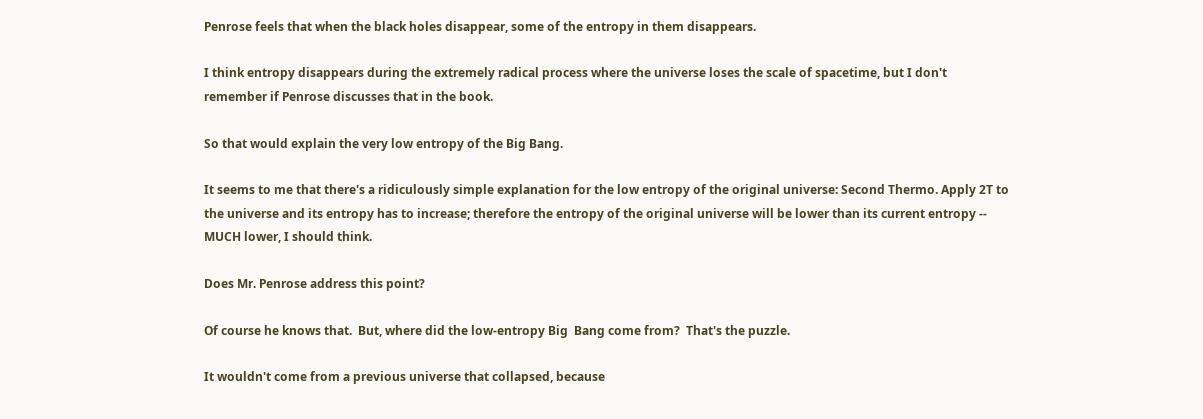Penrose feels that when the black holes disappear, some of the entropy in them disappears.

I think entropy disappears during the extremely radical process where the universe loses the scale of spacetime, but I don't remember if Penrose discusses that in the book.

So that would explain the very low entropy of the Big Bang.

It seems to me that there's a ridiculously simple explanation for the low entropy of the original universe: Second Thermo. Apply 2T to the universe and its entropy has to increase; therefore the entropy of the original universe will be lower than its current entropy -- MUCH lower, I should think.

Does Mr. Penrose address this point?

Of course he knows that.  But, where did the low-entropy Big  Bang come from?  That's the puzzle.

It wouldn't come from a previous universe that collapsed, because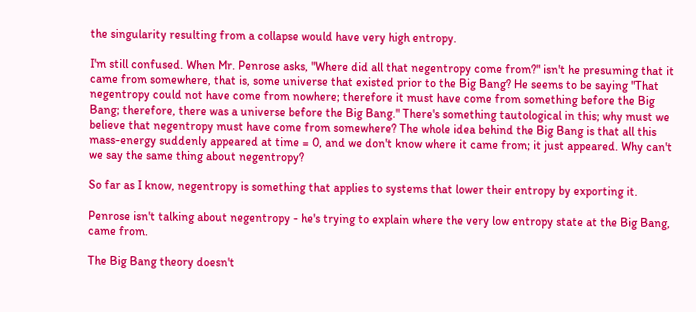the singularity resulting from a collapse would have very high entropy.

I'm still confused. When Mr. Penrose asks, "Where did all that negentropy come from?" isn't he presuming that it came from somewhere, that is, some universe that existed prior to the Big Bang? He seems to be saying "That negentropy could not have come from nowhere; therefore it must have come from something before the Big Bang; therefore, there was a universe before the Big Bang." There's something tautological in this; why must we believe that negentropy must have come from somewhere? The whole idea behind the Big Bang is that all this mass-energy suddenly appeared at time = 0, and we don't know where it came from; it just appeared. Why can't we say the same thing about negentropy?

So far as I know, negentropy is something that applies to systems that lower their entropy by exporting it.

Penrose isn't talking about negentropy - he's trying to explain where the very low entropy state at the Big Bang, came from.

The Big Bang theory doesn't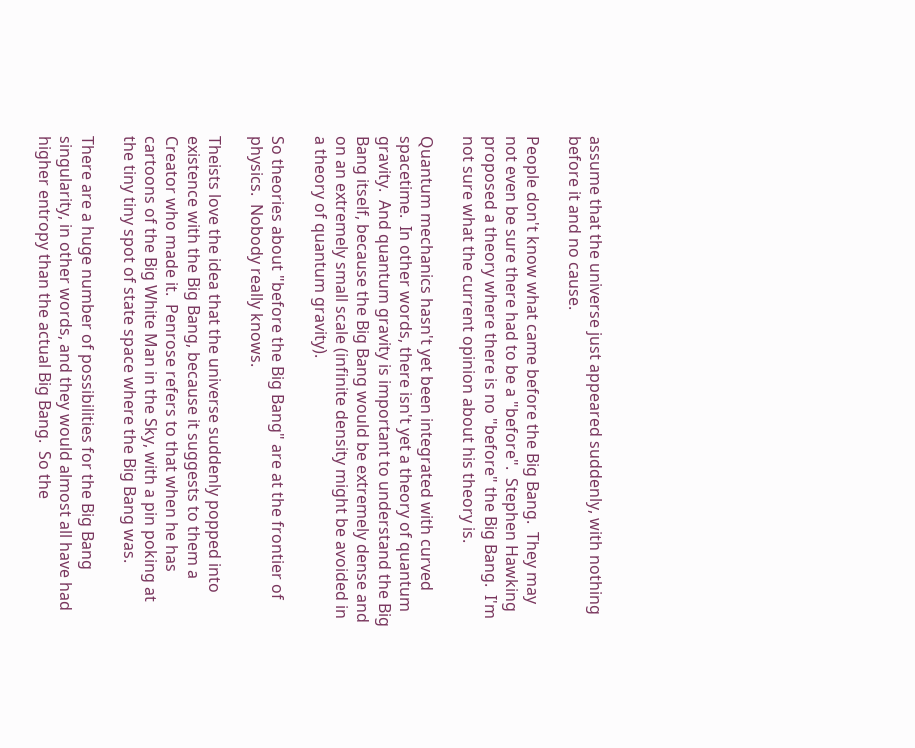assume that the universe just appeared suddenly, with nothing before it and no cause.

People don't know what came before the Big Bang.  They may not even be sure there had to be a "before".  Stephen Hawking proposed a theory where there is no "before" the Big Bang.  I'm not sure what the current opinion about his theory is.

Quantum mechanics hasn't yet been integrated with curved spacetime.  In other words, there isn't yet a theory of quantum gravity.  And quantum gravity is important to understand the Big Bang itself, because the Big Bang would be extremely dense and on an extremely small scale (infinite density might be avoided in a theory of quantum gravity).

So theories about "before the Big Bang" are at the frontier of physics.  Nobody really knows.

Theists love the idea that the universe suddenly popped into existence with the Big Bang, because it suggests to them a Creator who made it.  Penrose refers to that when he has cartoons of the Big White Man in the Sky, with a pin poking at the tiny tiny spot of state space where the Big Bang was.

There are a huge number of possibilities for the Big Bang singularity, in other words, and they would almost all have had higher entropy than the actual Big Bang.  So the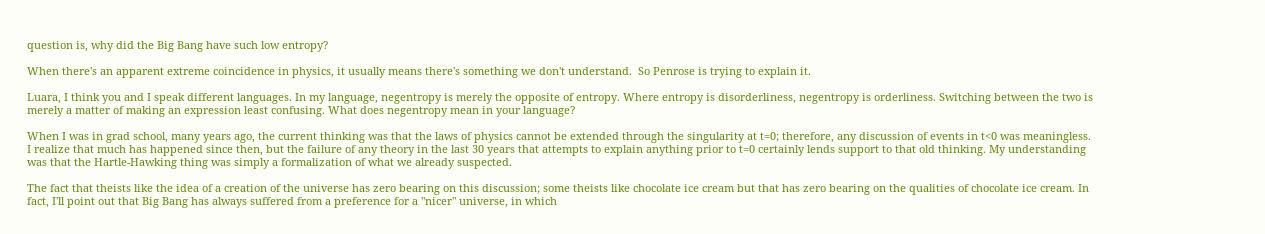question is, why did the Big Bang have such low entropy?

When there's an apparent extreme coincidence in physics, it usually means there's something we don't understand.  So Penrose is trying to explain it.

Luara, I think you and I speak different languages. In my language, negentropy is merely the opposite of entropy. Where entropy is disorderliness, negentropy is orderliness. Switching between the two is merely a matter of making an expression least confusing. What does negentropy mean in your language?

When I was in grad school, many years ago, the current thinking was that the laws of physics cannot be extended through the singularity at t=0; therefore, any discussion of events in t<0 was meaningless. I realize that much has happened since then, but the failure of any theory in the last 30 years that attempts to explain anything prior to t=0 certainly lends support to that old thinking. My understanding was that the Hartle-Hawking thing was simply a formalization of what we already suspected.

The fact that theists like the idea of a creation of the universe has zero bearing on this discussion; some theists like chocolate ice cream but that has zero bearing on the qualities of chocolate ice cream. In fact, I'll point out that Big Bang has always suffered from a preference for a "nicer" universe, in which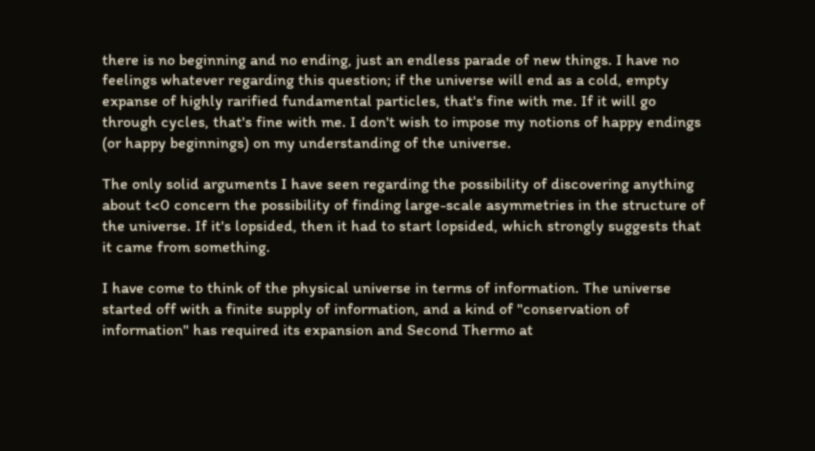there is no beginning and no ending, just an endless parade of new things. I have no feelings whatever regarding this question; if the universe will end as a cold, empty expanse of highly rarified fundamental particles, that's fine with me. If it will go through cycles, that's fine with me. I don't wish to impose my notions of happy endings (or happy beginnings) on my understanding of the universe.

The only solid arguments I have seen regarding the possibility of discovering anything about t<0 concern the possibility of finding large-scale asymmetries in the structure of the universe. If it's lopsided, then it had to start lopsided, which strongly suggests that it came from something.

I have come to think of the physical universe in terms of information. The universe started off with a finite supply of information, and a kind of "conservation of information" has required its expansion and Second Thermo at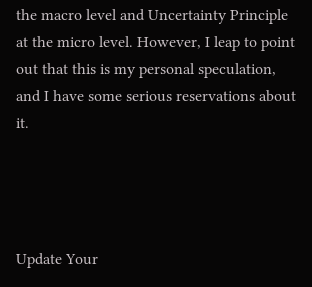the macro level and Uncertainty Principle at the micro level. However, I leap to point out that this is my personal speculation, and I have some serious reservations about it.




Update Your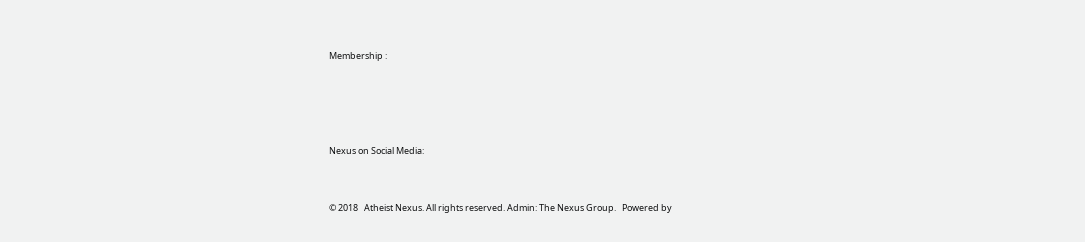Membership :




Nexus on Social Media:


© 2018   Atheist Nexus. All rights reserved. Admin: The Nexus Group.   Powered by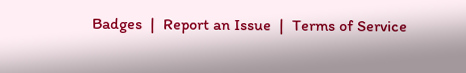Badges  |  Report an Issue  |  Terms of Service